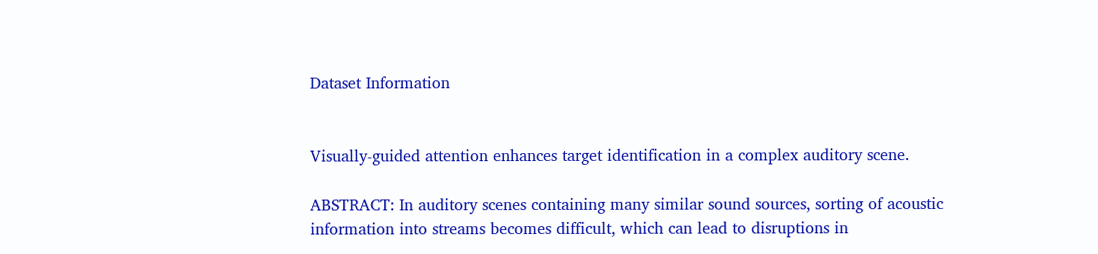Dataset Information


Visually-guided attention enhances target identification in a complex auditory scene.

ABSTRACT: In auditory scenes containing many similar sound sources, sorting of acoustic information into streams becomes difficult, which can lead to disruptions in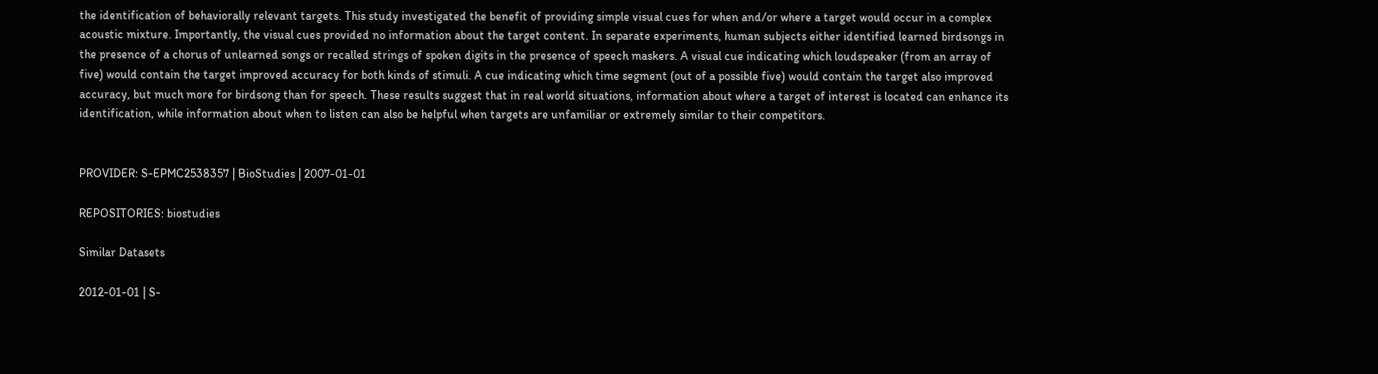the identification of behaviorally relevant targets. This study investigated the benefit of providing simple visual cues for when and/or where a target would occur in a complex acoustic mixture. Importantly, the visual cues provided no information about the target content. In separate experiments, human subjects either identified learned birdsongs in the presence of a chorus of unlearned songs or recalled strings of spoken digits in the presence of speech maskers. A visual cue indicating which loudspeaker (from an array of five) would contain the target improved accuracy for both kinds of stimuli. A cue indicating which time segment (out of a possible five) would contain the target also improved accuracy, but much more for birdsong than for speech. These results suggest that in real world situations, information about where a target of interest is located can enhance its identification, while information about when to listen can also be helpful when targets are unfamiliar or extremely similar to their competitors.


PROVIDER: S-EPMC2538357 | BioStudies | 2007-01-01

REPOSITORIES: biostudies

Similar Datasets

2012-01-01 | S-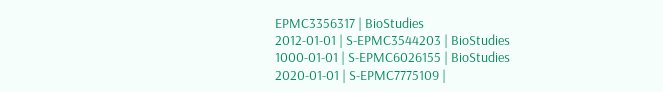EPMC3356317 | BioStudies
2012-01-01 | S-EPMC3544203 | BioStudies
1000-01-01 | S-EPMC6026155 | BioStudies
2020-01-01 | S-EPMC7775109 |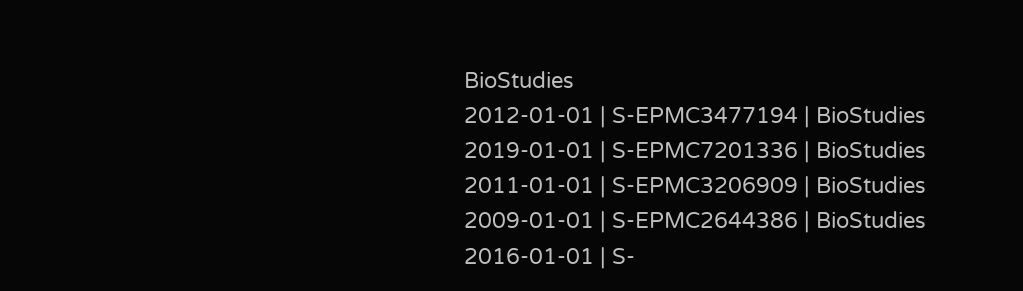BioStudies
2012-01-01 | S-EPMC3477194 | BioStudies
2019-01-01 | S-EPMC7201336 | BioStudies
2011-01-01 | S-EPMC3206909 | BioStudies
2009-01-01 | S-EPMC2644386 | BioStudies
2016-01-01 | S-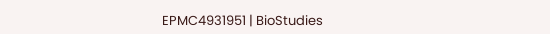EPMC4931951 | BioStudies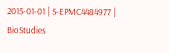2015-01-01 | S-EPMC4484977 | BioStudies